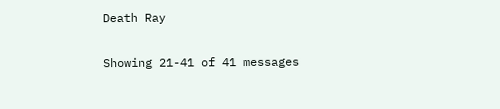Death Ray

Showing 21-41 of 41 messages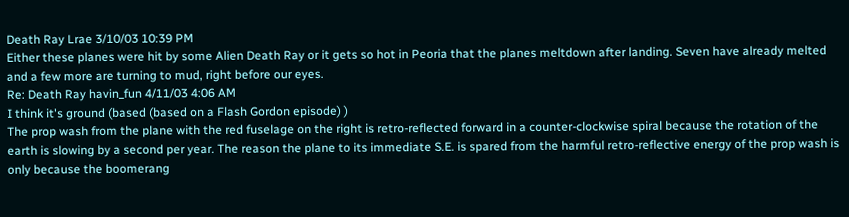Death Ray Lrae 3/10/03 10:39 PM
Either these planes were hit by some Alien Death Ray or it gets so hot in Peoria that the planes meltdown after landing. Seven have already melted and a few more are turning to mud, right before our eyes.
Re: Death Ray havin_fun 4/11/03 4:06 AM
I think it's ground (based (based on a Flash Gordon episode) )
The prop wash from the plane with the red fuselage on the right is retro-reflected forward in a counter-clockwise spiral because the rotation of the earth is slowing by a second per year. The reason the plane to its immediate S.E. is spared from the harmful retro-reflective energy of the prop wash is only because the boomerang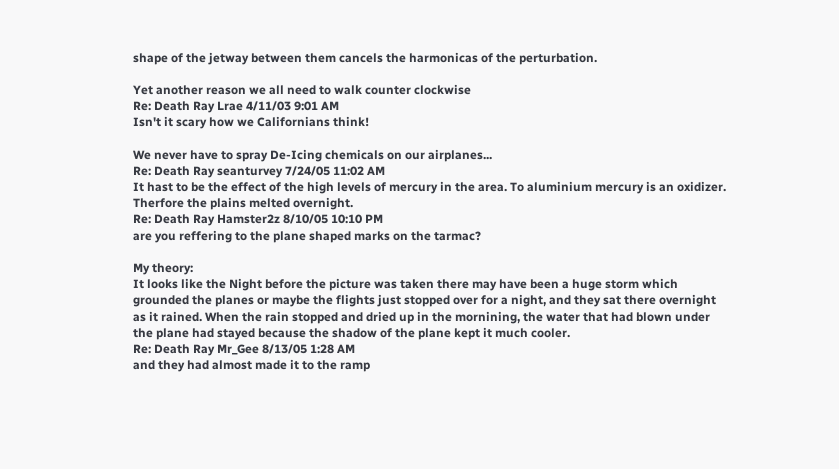shape of the jetway between them cancels the harmonicas of the perturbation.

Yet another reason we all need to walk counter clockwise
Re: Death Ray Lrae 4/11/03 9:01 AM
Isn't it scary how we Californians think!

We never have to spray De-Icing chemicals on our airplanes...
Re: Death Ray seanturvey 7/24/05 11:02 AM
It hast to be the effect of the high levels of mercury in the area. To aluminium mercury is an oxidizer. Therfore the plains melted overnight.
Re: Death Ray Hamster2z 8/10/05 10:10 PM
are you reffering to the plane shaped marks on the tarmac?

My theory:
It looks like the Night before the picture was taken there may have been a huge storm which grounded the planes or maybe the flights just stopped over for a night, and they sat there overnight as it rained. When the rain stopped and dried up in the mornining, the water that had blown under the plane had stayed because the shadow of the plane kept it much cooler.
Re: Death Ray Mr_Gee 8/13/05 1:28 AM
and they had almost made it to the ramp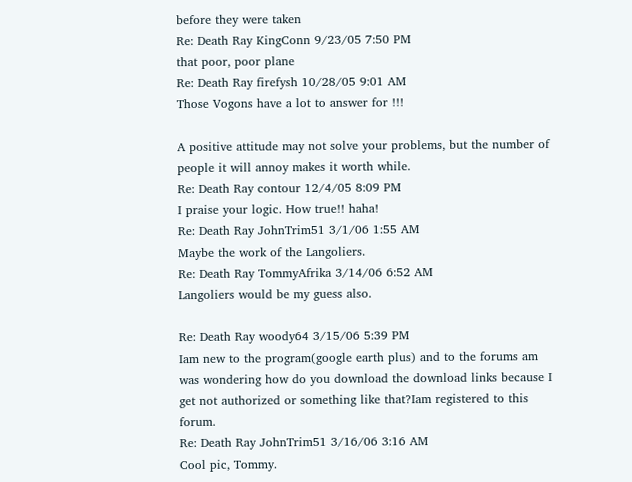before they were taken
Re: Death Ray KingConn 9/23/05 7:50 PM
that poor, poor plane
Re: Death Ray firefysh 10/28/05 9:01 AM
Those Vogons have a lot to answer for !!!

A positive attitude may not solve your problems, but the number of people it will annoy makes it worth while.
Re: Death Ray contour 12/4/05 8:09 PM
I praise your logic. How true!! haha!
Re: Death Ray JohnTrim51 3/1/06 1:55 AM
Maybe the work of the Langoliers.
Re: Death Ray TommyAfrika 3/14/06 6:52 AM
Langoliers would be my guess also.

Re: Death Ray woody64 3/15/06 5:39 PM
Iam new to the program(google earth plus) and to the forums am was wondering how do you download the download links because I get not authorized or something like that?Iam registered to this forum.
Re: Death Ray JohnTrim51 3/16/06 3:16 AM
Cool pic, Tommy.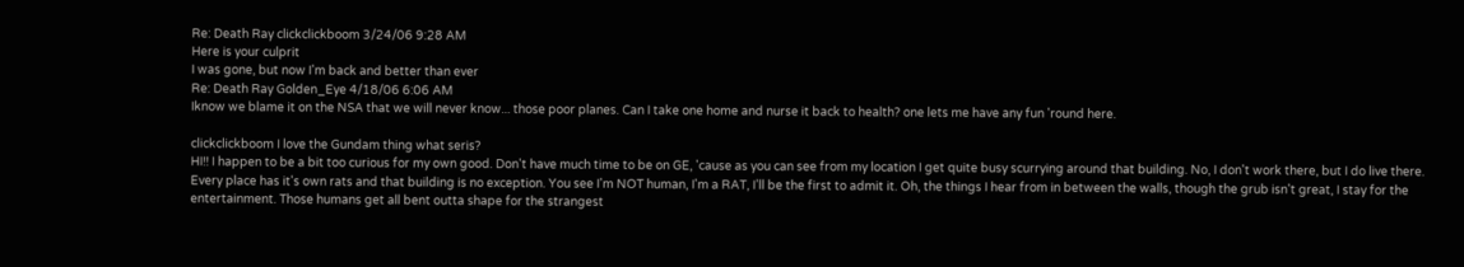Re: Death Ray clickclickboom 3/24/06 9:28 AM
Here is your culprit
I was gone, but now I'm back and better than ever
Re: Death Ray Golden_Eye 4/18/06 6:06 AM
Iknow we blame it on the NSA that we will never know... those poor planes. Can I take one home and nurse it back to health? one lets me have any fun 'round here.

clickclickboom I love the Gundam thing what seris?
HI!! I happen to be a bit too curious for my own good. Don't have much time to be on GE, 'cause as you can see from my location I get quite busy scurrying around that building. No, I don't work there, but I do live there. Every place has it's own rats and that building is no exception. You see I'm NOT human, I'm a RAT, I’ll be the first to admit it. Oh, the things I hear from in between the walls, though the grub isn't great, I stay for the entertainment. Those humans get all bent outta shape for the strangest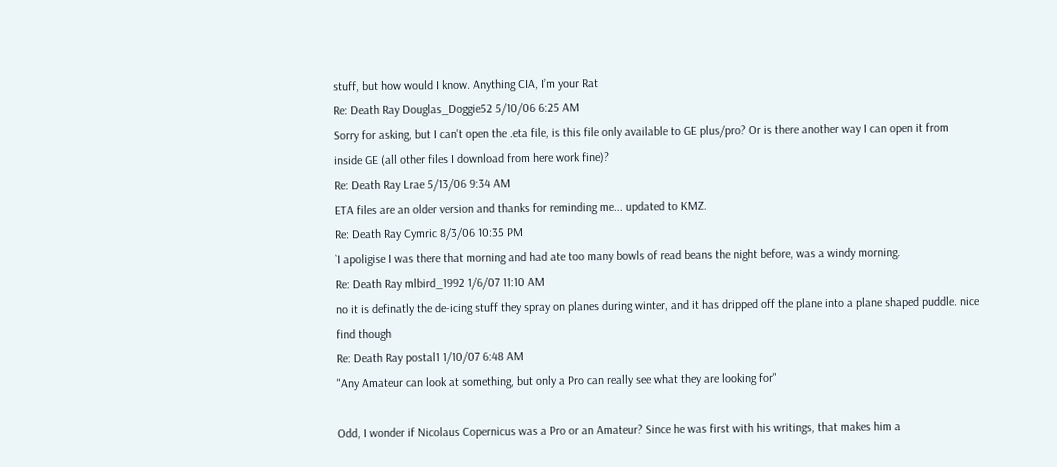stuff, but how would I know. Anything CIA, I’m your Rat
Re: Death Ray Douglas_Doggie52 5/10/06 6:25 AM
Sorry for asking, but I can't open the .eta file, is this file only available to GE plus/pro? Or is there another way I can open it from inside GE (all other files I download from here work fine)?
Re: Death Ray Lrae 5/13/06 9:34 AM
ETA files are an older version and thanks for reminding me... updated to KMZ.
Re: Death Ray Cymric 8/3/06 10:35 PM
`I apoligise I was there that morning and had ate too many bowls of read beans the night before, was a windy morning.
Re: Death Ray mlbird_1992 1/6/07 11:10 AM
no it is definatly the de-icing stuff they spray on planes during winter, and it has dripped off the plane into a plane shaped puddle. nice find though
Re: Death Ray postal1 1/10/07 6:48 AM
"Any Amateur can look at something, but only a Pro can really see what they are looking for"

Odd, I wonder if Nicolaus Copernicus was a Pro or an Amateur? Since he was first with his writings, that makes him a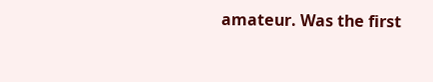amateur. Was the first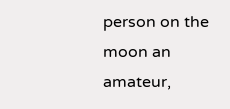person on the moon an amateur,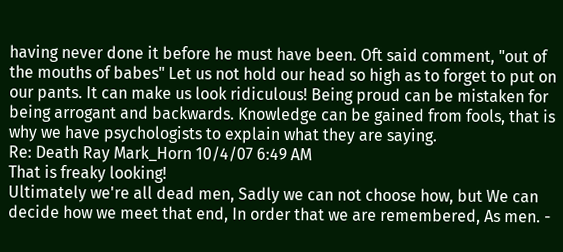having never done it before he must have been. Oft said comment, "out of the mouths of babes" Let us not hold our head so high as to forget to put on our pants. It can make us look ridiculous! Being proud can be mistaken for being arrogant and backwards. Knowledge can be gained from fools, that is why we have psychologists to explain what they are saying.
Re: Death Ray Mark_Horn 10/4/07 6:49 AM
That is freaky looking!
Ultimately we're all dead men, Sadly we can not choose how, but We can decide how we meet that end, In order that we are remembered, As men. -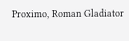Proximo, Roman Gladiator